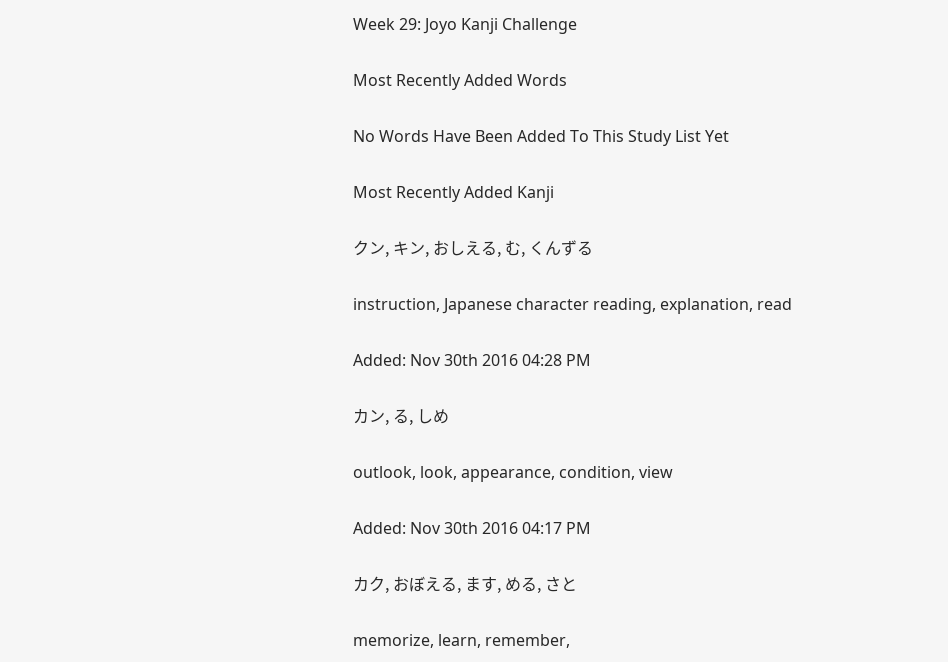Week 29: Joyo Kanji Challenge

Most Recently Added Words

No Words Have Been Added To This Study List Yet

Most Recently Added Kanji

クン, キン, おしえる, む, くんずる

instruction, Japanese character reading, explanation, read

Added: Nov 30th 2016 04:28 PM

カン, る, しめ

outlook, look, appearance, condition, view

Added: Nov 30th 2016 04:17 PM

カク, おぼえる, ます, める, さと

memorize, learn, remember,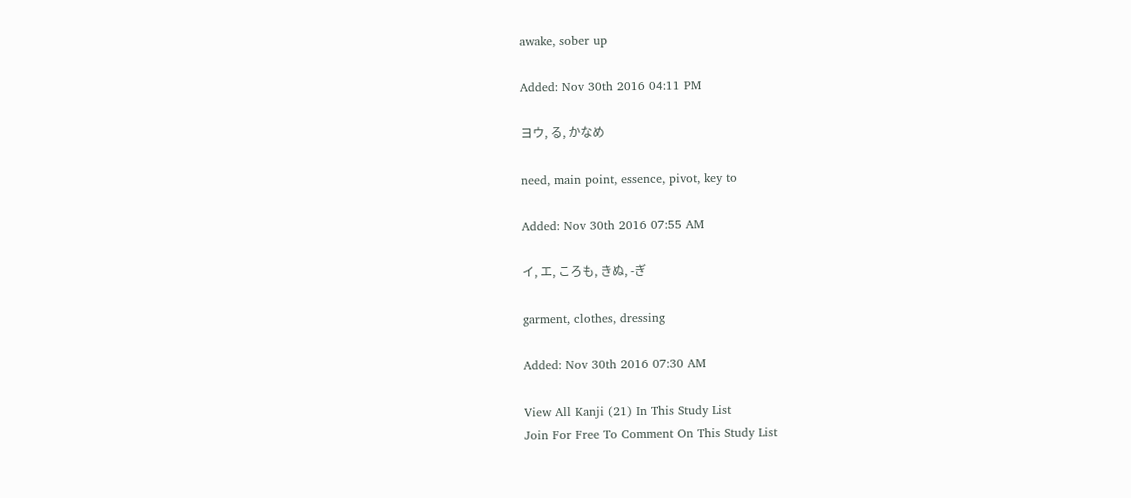awake, sober up

Added: Nov 30th 2016 04:11 PM

ヨウ, る, かなめ

need, main point, essence, pivot, key to

Added: Nov 30th 2016 07:55 AM

イ, エ, ころも, きぬ, -ぎ

garment, clothes, dressing

Added: Nov 30th 2016 07:30 AM

View All Kanji (21) In This Study List
Join For Free To Comment On This Study List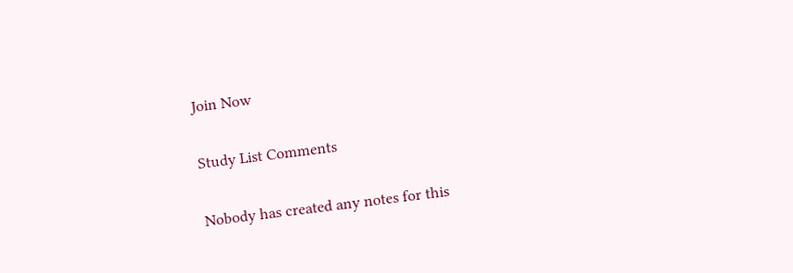Join Now

Study List Comments

Nobody has created any notes for this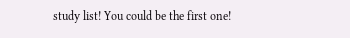study list! You could be the first one!